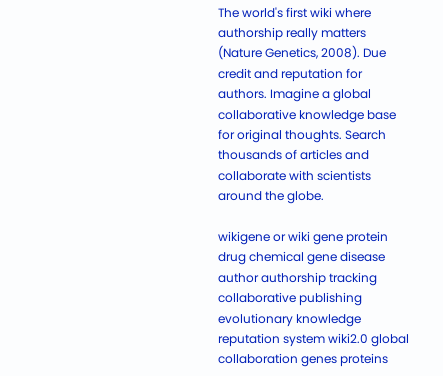The world's first wiki where authorship really matters (Nature Genetics, 2008). Due credit and reputation for authors. Imagine a global collaborative knowledge base for original thoughts. Search thousands of articles and collaborate with scientists around the globe.

wikigene or wiki gene protein drug chemical gene disease author authorship tracking collaborative publishing evolutionary knowledge reputation system wiki2.0 global collaboration genes proteins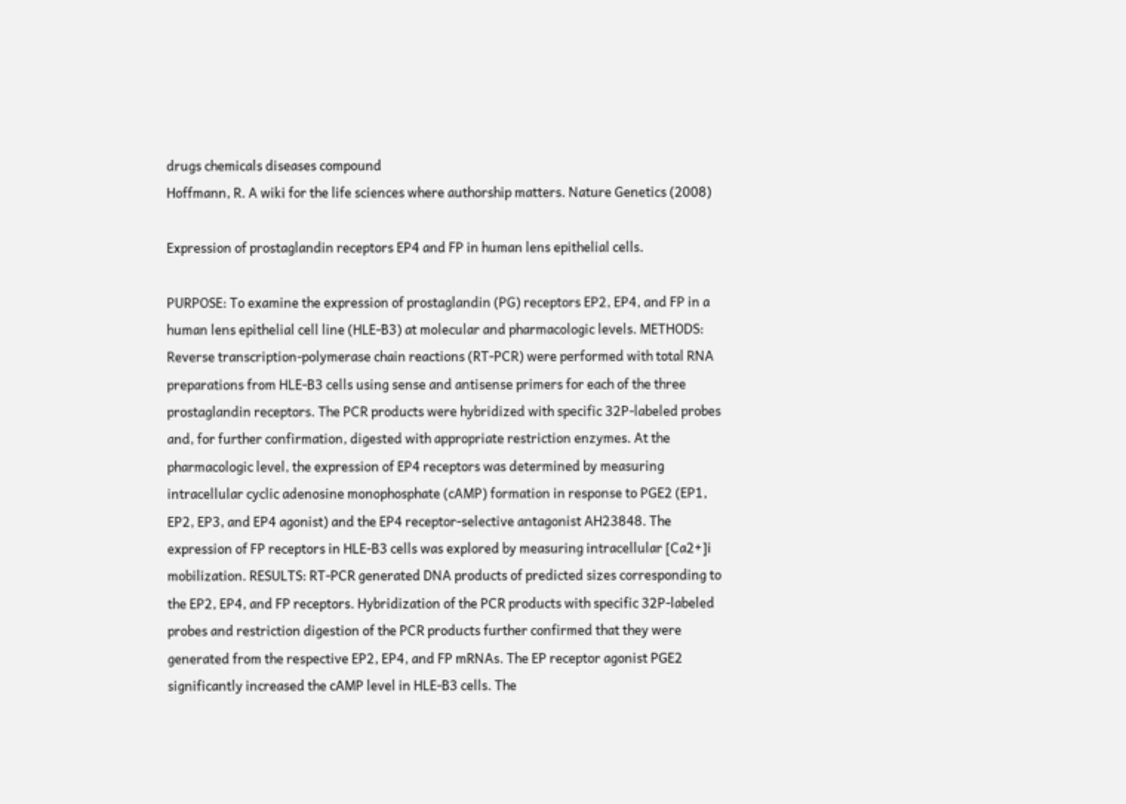drugs chemicals diseases compound
Hoffmann, R. A wiki for the life sciences where authorship matters. Nature Genetics (2008)

Expression of prostaglandin receptors EP4 and FP in human lens epithelial cells.

PURPOSE: To examine the expression of prostaglandin (PG) receptors EP2, EP4, and FP in a human lens epithelial cell line (HLE-B3) at molecular and pharmacologic levels. METHODS: Reverse transcription-polymerase chain reactions (RT-PCR) were performed with total RNA preparations from HLE-B3 cells using sense and antisense primers for each of the three prostaglandin receptors. The PCR products were hybridized with specific 32P-labeled probes and, for further confirmation, digested with appropriate restriction enzymes. At the pharmacologic level, the expression of EP4 receptors was determined by measuring intracellular cyclic adenosine monophosphate (cAMP) formation in response to PGE2 (EP1, EP2, EP3, and EP4 agonist) and the EP4 receptor-selective antagonist AH23848. The expression of FP receptors in HLE-B3 cells was explored by measuring intracellular [Ca2+]i mobilization. RESULTS: RT-PCR generated DNA products of predicted sizes corresponding to the EP2, EP4, and FP receptors. Hybridization of the PCR products with specific 32P-labeled probes and restriction digestion of the PCR products further confirmed that they were generated from the respective EP2, EP4, and FP mRNAs. The EP receptor agonist PGE2 significantly increased the cAMP level in HLE-B3 cells. The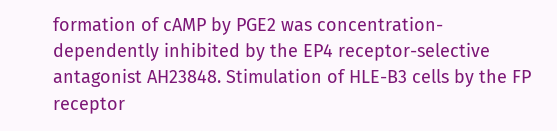formation of cAMP by PGE2 was concentration-dependently inhibited by the EP4 receptor-selective antagonist AH23848. Stimulation of HLE-B3 cells by the FP receptor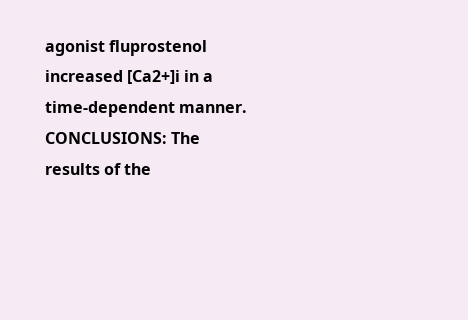agonist fluprostenol increased [Ca2+]i in a time-dependent manner. CONCLUSIONS: The results of the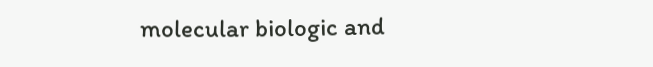molecular biologic and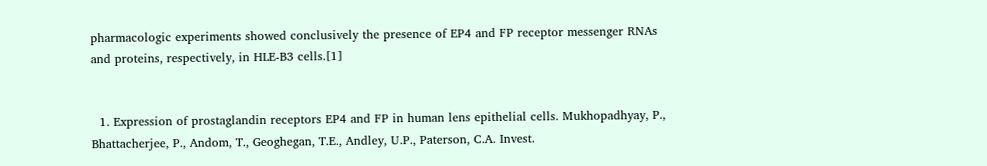pharmacologic experiments showed conclusively the presence of EP4 and FP receptor messenger RNAs and proteins, respectively, in HLE-B3 cells.[1]


  1. Expression of prostaglandin receptors EP4 and FP in human lens epithelial cells. Mukhopadhyay, P., Bhattacherjee, P., Andom, T., Geoghegan, T.E., Andley, U.P., Paterson, C.A. Invest.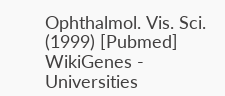Ophthalmol. Vis. Sci. (1999) [Pubmed]
WikiGenes - Universities